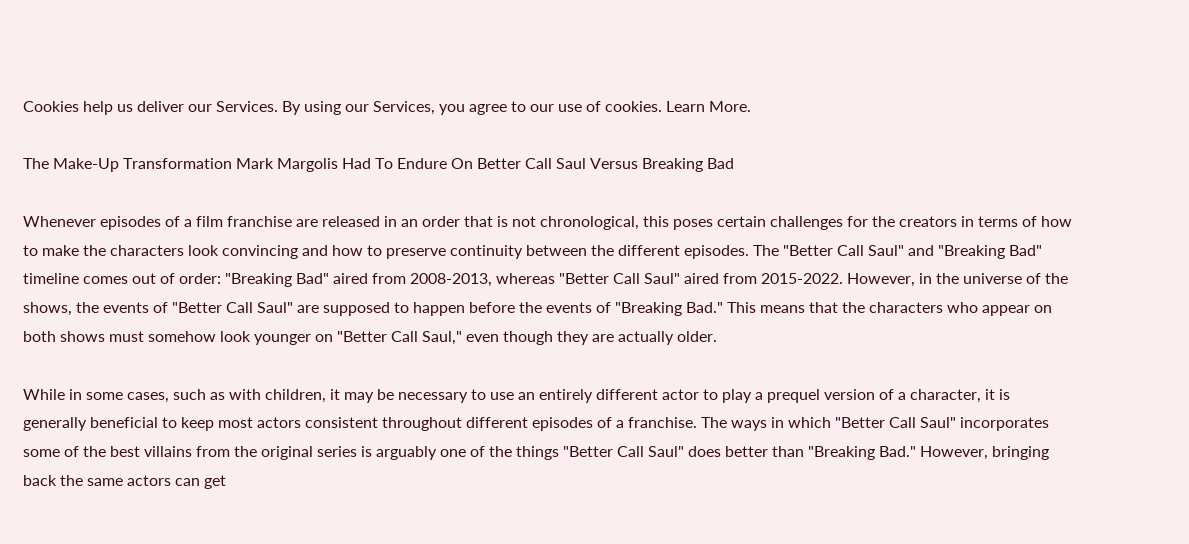Cookies help us deliver our Services. By using our Services, you agree to our use of cookies. Learn More.

The Make-Up Transformation Mark Margolis Had To Endure On Better Call Saul Versus Breaking Bad

Whenever episodes of a film franchise are released in an order that is not chronological, this poses certain challenges for the creators in terms of how to make the characters look convincing and how to preserve continuity between the different episodes. The "Better Call Saul" and "Breaking Bad" timeline comes out of order: "Breaking Bad" aired from 2008-2013, whereas "Better Call Saul" aired from 2015-2022. However, in the universe of the shows, the events of "Better Call Saul" are supposed to happen before the events of "Breaking Bad." This means that the characters who appear on both shows must somehow look younger on "Better Call Saul," even though they are actually older.

While in some cases, such as with children, it may be necessary to use an entirely different actor to play a prequel version of a character, it is generally beneficial to keep most actors consistent throughout different episodes of a franchise. The ways in which "Better Call Saul" incorporates some of the best villains from the original series is arguably one of the things "Better Call Saul" does better than "Breaking Bad." However, bringing back the same actors can get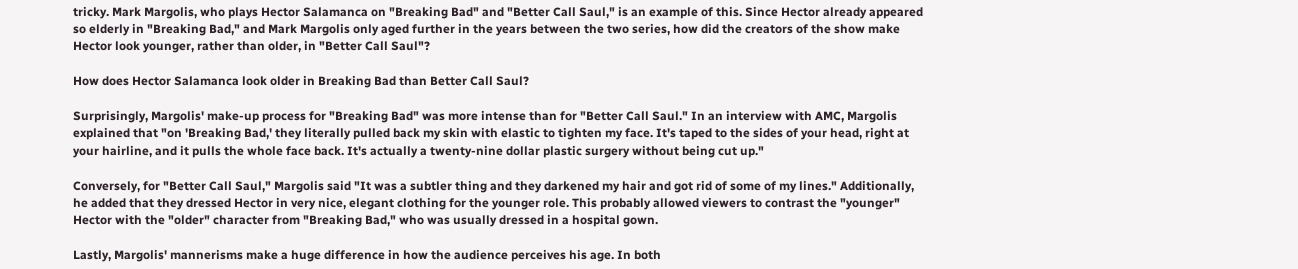tricky. Mark Margolis, who plays Hector Salamanca on "Breaking Bad" and "Better Call Saul," is an example of this. Since Hector already appeared so elderly in "Breaking Bad," and Mark Margolis only aged further in the years between the two series, how did the creators of the show make Hector look younger, rather than older, in "Better Call Saul"?

How does Hector Salamanca look older in Breaking Bad than Better Call Saul?

Surprisingly, Margolis' make-up process for "Breaking Bad" was more intense than for "Better Call Saul." In an interview with AMC, Margolis explained that "on 'Breaking Bad,' they literally pulled back my skin with elastic to tighten my face. It's taped to the sides of your head, right at your hairline, and it pulls the whole face back. It's actually a twenty-nine dollar plastic surgery without being cut up."

Conversely, for "Better Call Saul," Margolis said "It was a subtler thing and they darkened my hair and got rid of some of my lines." Additionally, he added that they dressed Hector in very nice, elegant clothing for the younger role. This probably allowed viewers to contrast the "younger" Hector with the "older" character from "Breaking Bad," who was usually dressed in a hospital gown.

Lastly, Margolis' mannerisms make a huge difference in how the audience perceives his age. In both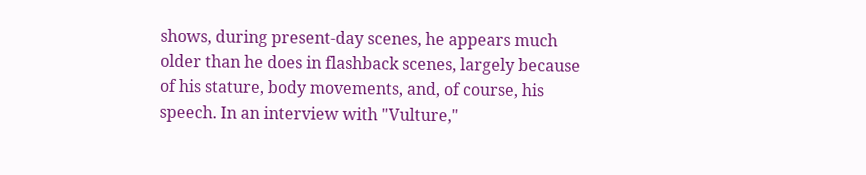shows, during present-day scenes, he appears much older than he does in flashback scenes, largely because of his stature, body movements, and, of course, his speech. In an interview with "Vulture,"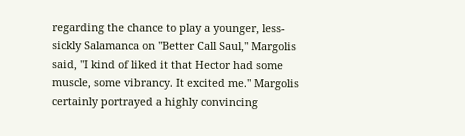regarding the chance to play a younger, less-sickly Salamanca on "Better Call Saul," Margolis said, "I kind of liked it that Hector had some muscle, some vibrancy. It excited me." Margolis certainly portrayed a highly convincing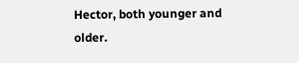Hector, both younger and older.